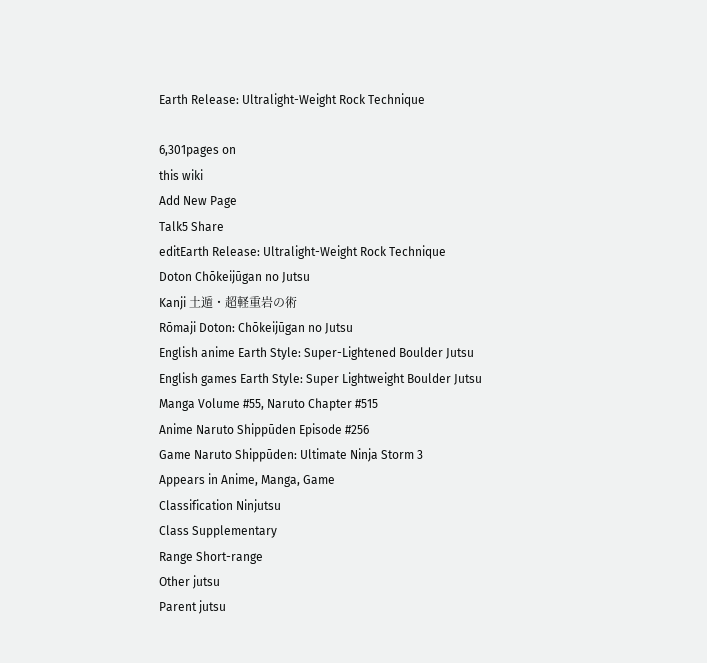Earth Release: Ultralight-Weight Rock Technique

6,301pages on
this wiki
Add New Page
Talk5 Share
editEarth Release: Ultralight-Weight Rock Technique
Doton Chōkeijūgan no Jutsu
Kanji 土遁・超軽重岩の術
Rōmaji Doton: Chōkeijūgan no Jutsu
English anime Earth Style: Super-Lightened Boulder Jutsu
English games Earth Style: Super Lightweight Boulder Jutsu
Manga Volume #55, Naruto Chapter #515
Anime Naruto Shippūden Episode #256
Game Naruto Shippūden: Ultimate Ninja Storm 3
Appears in Anime, Manga, Game
Classification Ninjutsu
Class Supplementary
Range Short-range
Other jutsu
Parent jutsu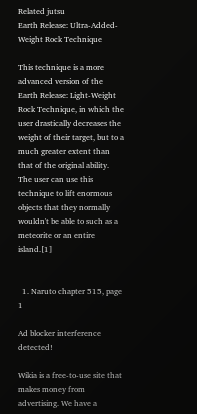Related jutsu
Earth Release: Ultra-Added-Weight Rock Technique

This technique is a more advanced version of the Earth Release: Light-Weight Rock Technique, in which the user drastically decreases the weight of their target, but to a much greater extent than that of the original ability. The user can use this technique to lift enormous objects that they normally wouldn't be able to such as a meteorite or an entire island.[1]


  1. Naruto chapter 515, page 1

Ad blocker interference detected!

Wikia is a free-to-use site that makes money from advertising. We have a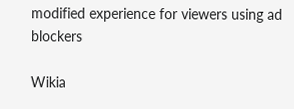modified experience for viewers using ad blockers

Wikia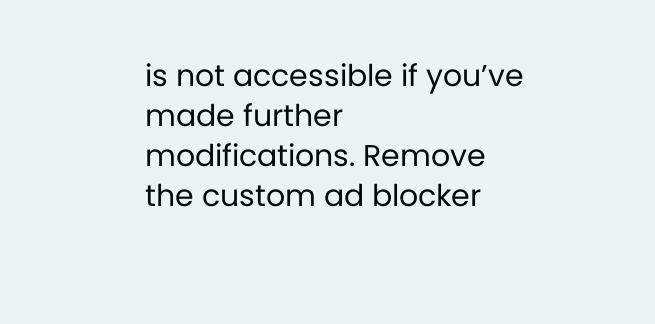is not accessible if you’ve made further modifications. Remove the custom ad blocker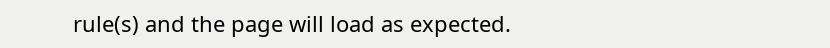rule(s) and the page will load as expected.